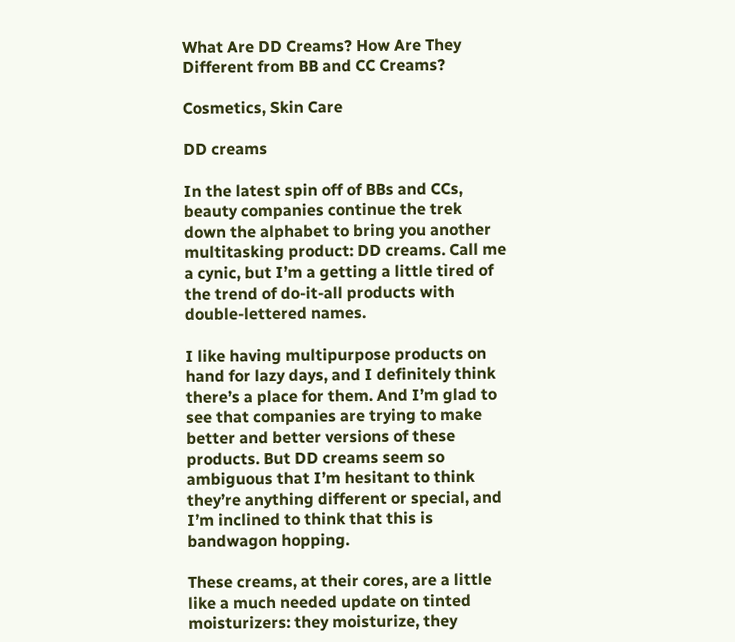What Are DD Creams? How Are They Different from BB and CC Creams?

Cosmetics, Skin Care

DD creams

In the latest spin off of BBs and CCs, beauty companies continue the trek down the alphabet to bring you another multitasking product: DD creams. Call me a cynic, but I’m a getting a little tired of the trend of do-it-all products with double-lettered names.

I like having multipurpose products on hand for lazy days, and I definitely think there’s a place for them. And I’m glad to see that companies are trying to make better and better versions of these products. But DD creams seem so ambiguous that I’m hesitant to think they’re anything different or special, and I’m inclined to think that this is bandwagon hopping.

These creams, at their cores, are a little like a much needed update on tinted moisturizers: they moisturize, they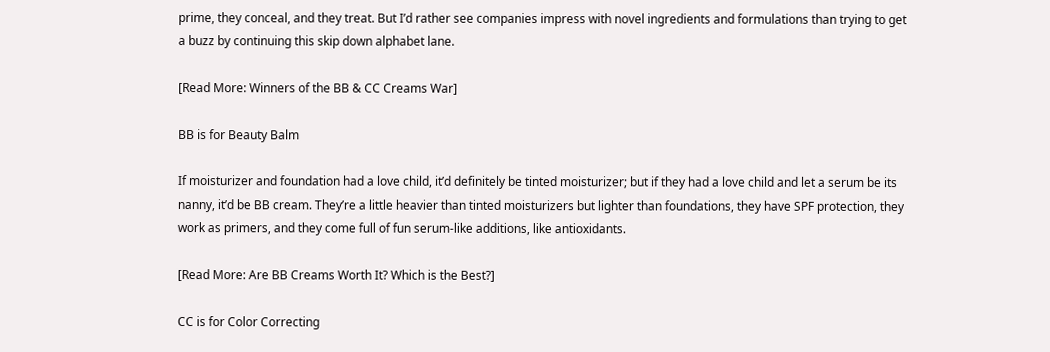prime, they conceal, and they treat. But I’d rather see companies impress with novel ingredients and formulations than trying to get a buzz by continuing this skip down alphabet lane.

[Read More: Winners of the BB & CC Creams War]

BB is for Beauty Balm

If moisturizer and foundation had a love child, it’d definitely be tinted moisturizer; but if they had a love child and let a serum be its nanny, it’d be BB cream. They’re a little heavier than tinted moisturizers but lighter than foundations, they have SPF protection, they work as primers, and they come full of fun serum-like additions, like antioxidants.

[Read More: Are BB Creams Worth It? Which is the Best?]

CC is for Color Correcting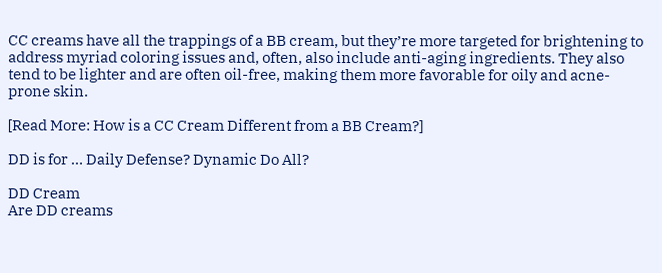CC creams have all the trappings of a BB cream, but they’re more targeted for brightening to address myriad coloring issues and, often, also include anti-aging ingredients. They also tend to be lighter and are often oil-free, making them more favorable for oily and acne-prone skin.

[Read More: How is a CC Cream Different from a BB Cream?]

DD is for … Daily Defense? Dynamic Do All?

DD Cream
Are DD creams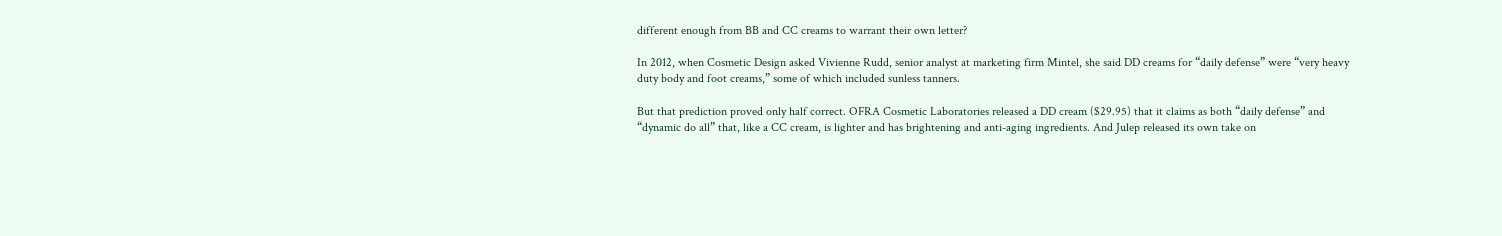different enough from BB and CC creams to warrant their own letter?

In 2012, when Cosmetic Design asked Vivienne Rudd, senior analyst at marketing firm Mintel, she said DD creams for “daily defense” were “very heavy duty body and foot creams,” some of which included sunless tanners.

But that prediction proved only half correct. OFRA Cosmetic Laboratories released a DD cream ($29.95) that it claims as both “daily defense” and “dynamic do all” that, like a CC cream, is lighter and has brightening and anti-aging ingredients. And Julep released its own take on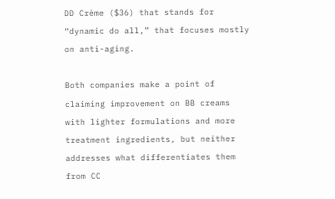DD Crème ($36) that stands for “dynamic do all,” that focuses mostly on anti-aging.

Both companies make a point of claiming improvement on BB creams with lighter formulations and more treatment ingredients, but neither addresses what differentiates them from CC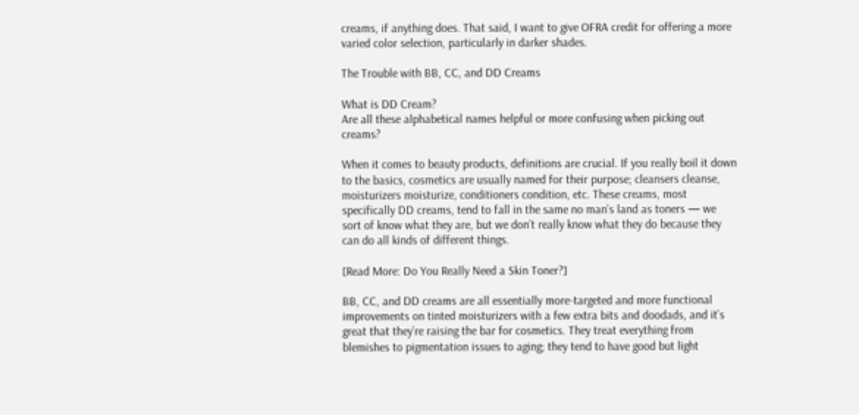creams, if anything does. That said, I want to give OFRA credit for offering a more varied color selection, particularly in darker shades.

The Trouble with BB, CC, and DD Creams

What is DD Cream?
Are all these alphabetical names helpful or more confusing when picking out creams?

When it comes to beauty products, definitions are crucial. If you really boil it down to the basics, cosmetics are usually named for their purpose; cleansers cleanse, moisturizers moisturize, conditioners condition, etc. These creams, most specifically DD creams, tend to fall in the same no man’s land as toners — we sort of know what they are, but we don’t really know what they do because they can do all kinds of different things.

[Read More: Do You Really Need a Skin Toner?]

BB, CC, and DD creams are all essentially more-targeted and more functional improvements on tinted moisturizers with a few extra bits and doodads, and it’s great that they’re raising the bar for cosmetics. They treat everything from blemishes to pigmentation issues to aging; they tend to have good but light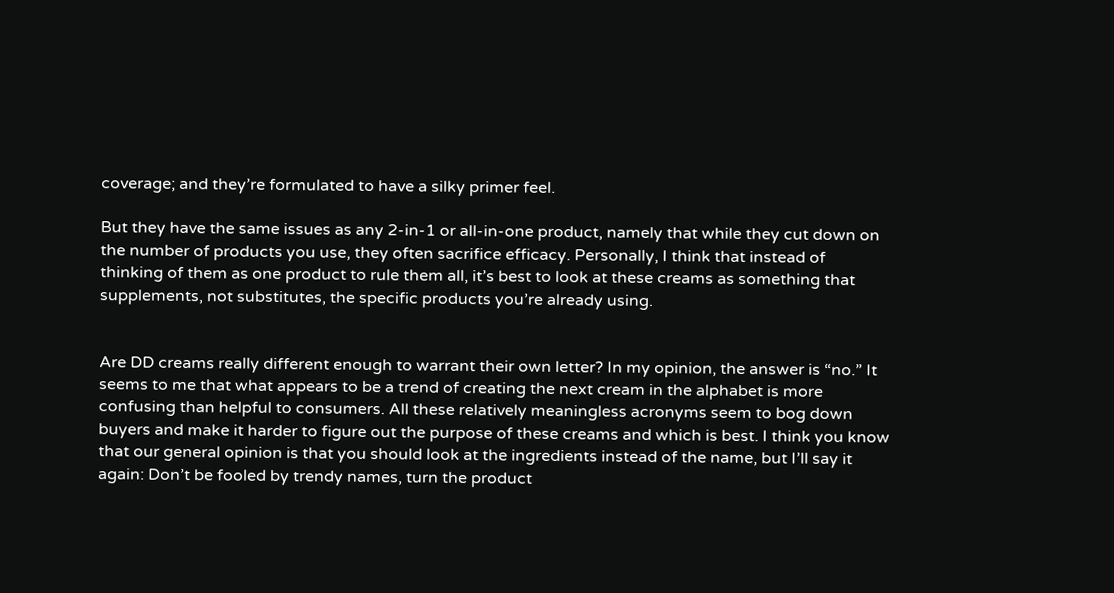coverage; and they’re formulated to have a silky primer feel.

But they have the same issues as any 2-in-1 or all-in-one product, namely that while they cut down on the number of products you use, they often sacrifice efficacy. Personally, I think that instead of thinking of them as one product to rule them all, it’s best to look at these creams as something that supplements, not substitutes, the specific products you’re already using.


Are DD creams really different enough to warrant their own letter? In my opinion, the answer is “no.” It seems to me that what appears to be a trend of creating the next cream in the alphabet is more confusing than helpful to consumers. All these relatively meaningless acronyms seem to bog down buyers and make it harder to figure out the purpose of these creams and which is best. I think you know that our general opinion is that you should look at the ingredients instead of the name, but I’ll say it again: Don’t be fooled by trendy names, turn the product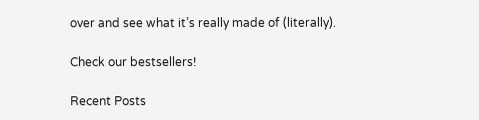over and see what it’s really made of (literally).

Check our bestsellers!

Recent Posts